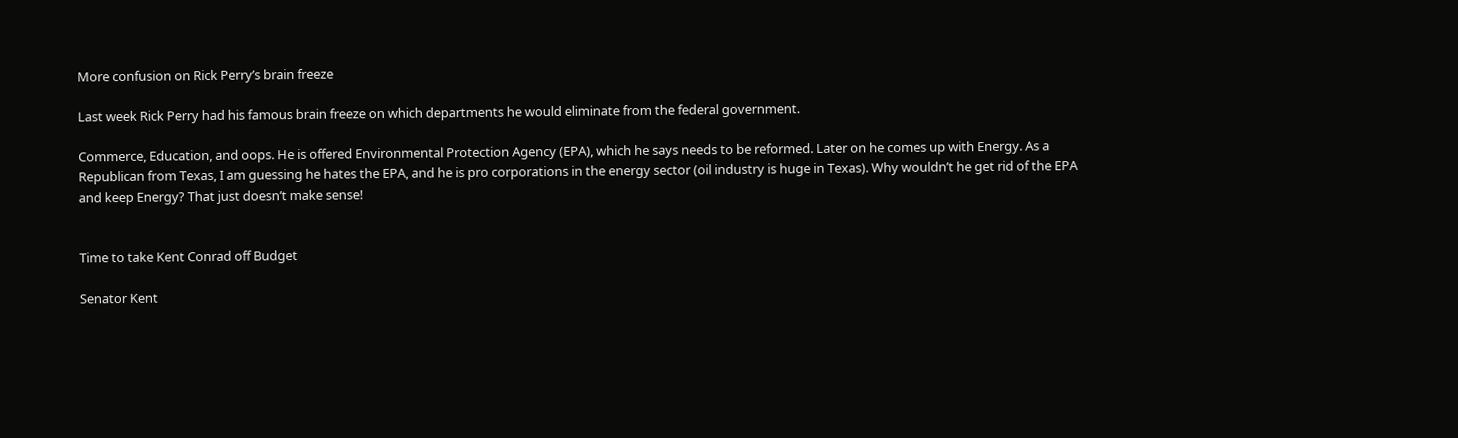More confusion on Rick Perry’s brain freeze

Last week Rick Perry had his famous brain freeze on which departments he would eliminate from the federal government.

Commerce, Education, and oops. He is offered Environmental Protection Agency (EPA), which he says needs to be reformed. Later on he comes up with Energy. As a Republican from Texas, I am guessing he hates the EPA, and he is pro corporations in the energy sector (oil industry is huge in Texas). Why wouldn’t he get rid of the EPA and keep Energy? That just doesn’t make sense!


Time to take Kent Conrad off Budget

Senator Kent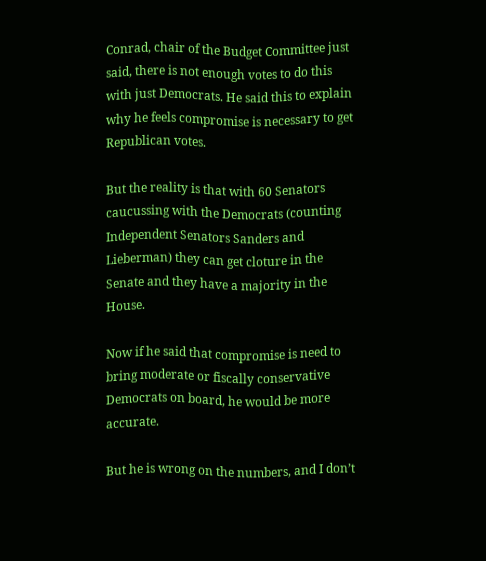Conrad, chair of the Budget Committee just said, there is not enough votes to do this with just Democrats. He said this to explain why he feels compromise is necessary to get Republican votes.

But the reality is that with 60 Senators caucussing with the Democrats (counting Independent Senators Sanders and Lieberman) they can get cloture in the Senate and they have a majority in the House.

Now if he said that compromise is need to bring moderate or fiscally conservative Democrats on board, he would be more accurate.

But he is wrong on the numbers, and I don’t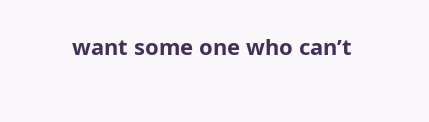want some one who can’t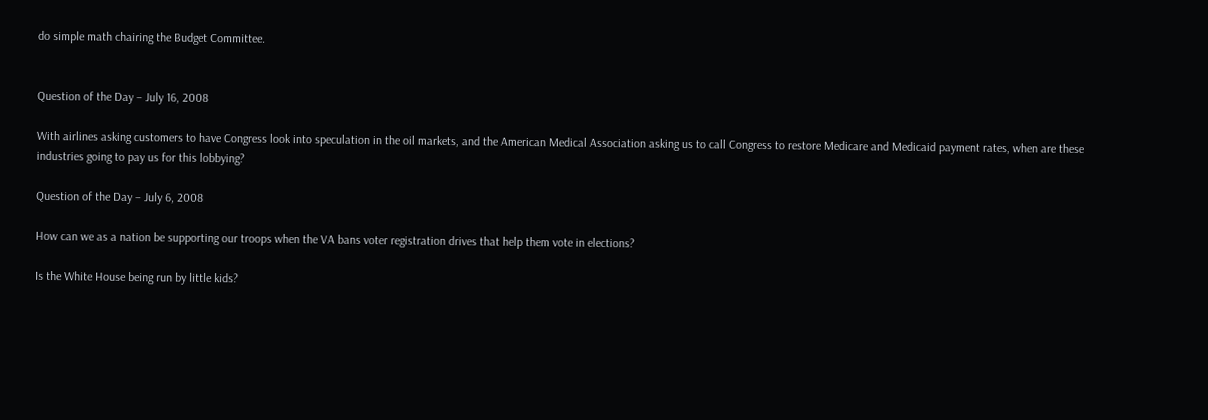do simple math chairing the Budget Committee.


Question of the Day – July 16, 2008

With airlines asking customers to have Congress look into speculation in the oil markets, and the American Medical Association asking us to call Congress to restore Medicare and Medicaid payment rates, when are these industries going to pay us for this lobbying?

Question of the Day – July 6, 2008

How can we as a nation be supporting our troops when the VA bans voter registration drives that help them vote in elections?

Is the White House being run by little kids?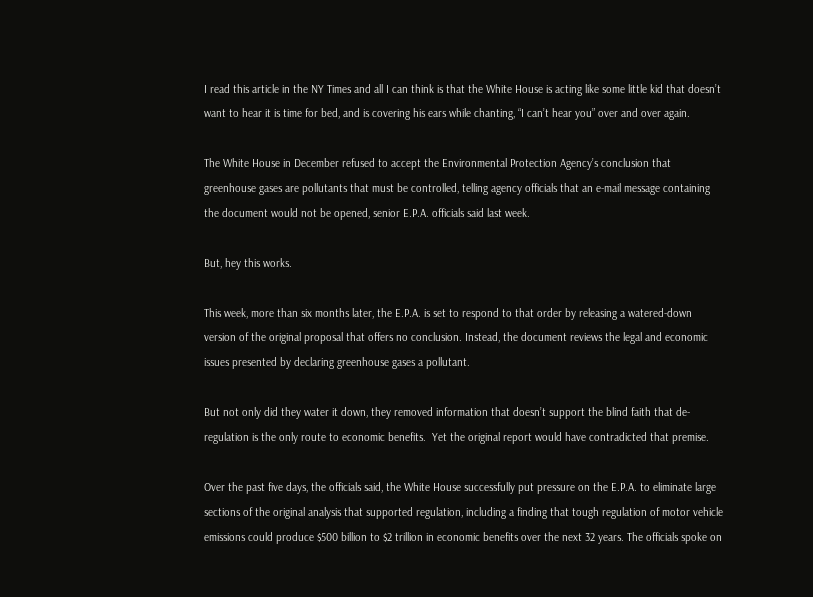I read this article in the NY Times and all I can think is that the White House is acting like some little kid that doesn’t want to hear it is time for bed, and is covering his ears while chanting, “I can’t hear you” over and over again.

The White House in December refused to accept the Environmental Protection Agency’s conclusion that greenhouse gases are pollutants that must be controlled, telling agency officials that an e-mail message containing the document would not be opened, senior E.P.A. officials said last week.

But, hey this works.

This week, more than six months later, the E.P.A. is set to respond to that order by releasing a watered-down version of the original proposal that offers no conclusion. Instead, the document reviews the legal and economic issues presented by declaring greenhouse gases a pollutant.

But not only did they water it down, they removed information that doesn’t support the blind faith that de-regulation is the only route to economic benefits.  Yet the original report would have contradicted that premise.

Over the past five days, the officials said, the White House successfully put pressure on the E.P.A. to eliminate large sections of the original analysis that supported regulation, including a finding that tough regulation of motor vehicle emissions could produce $500 billion to $2 trillion in economic benefits over the next 32 years. The officials spoke on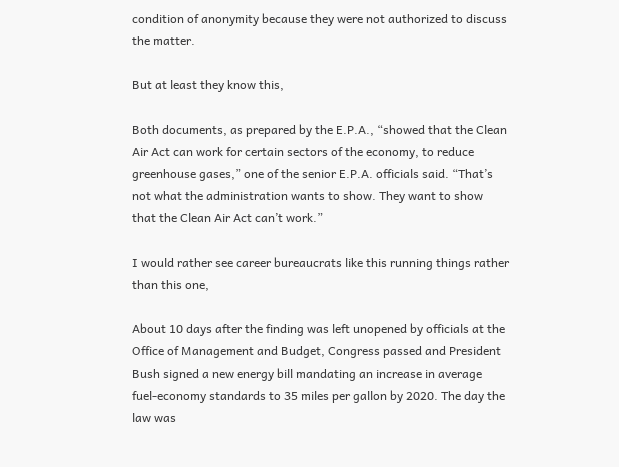condition of anonymity because they were not authorized to discuss the matter.

But at least they know this,

Both documents, as prepared by the E.P.A., “showed that the Clean Air Act can work for certain sectors of the economy, to reduce greenhouse gases,” one of the senior E.P.A. officials said. “That’s not what the administration wants to show. They want to show that the Clean Air Act can’t work.”

I would rather see career bureaucrats like this running things rather than this one,

About 10 days after the finding was left unopened by officials at the Office of Management and Budget, Congress passed and President Bush signed a new energy bill mandating an increase in average fuel-economy standards to 35 miles per gallon by 2020. The day the law was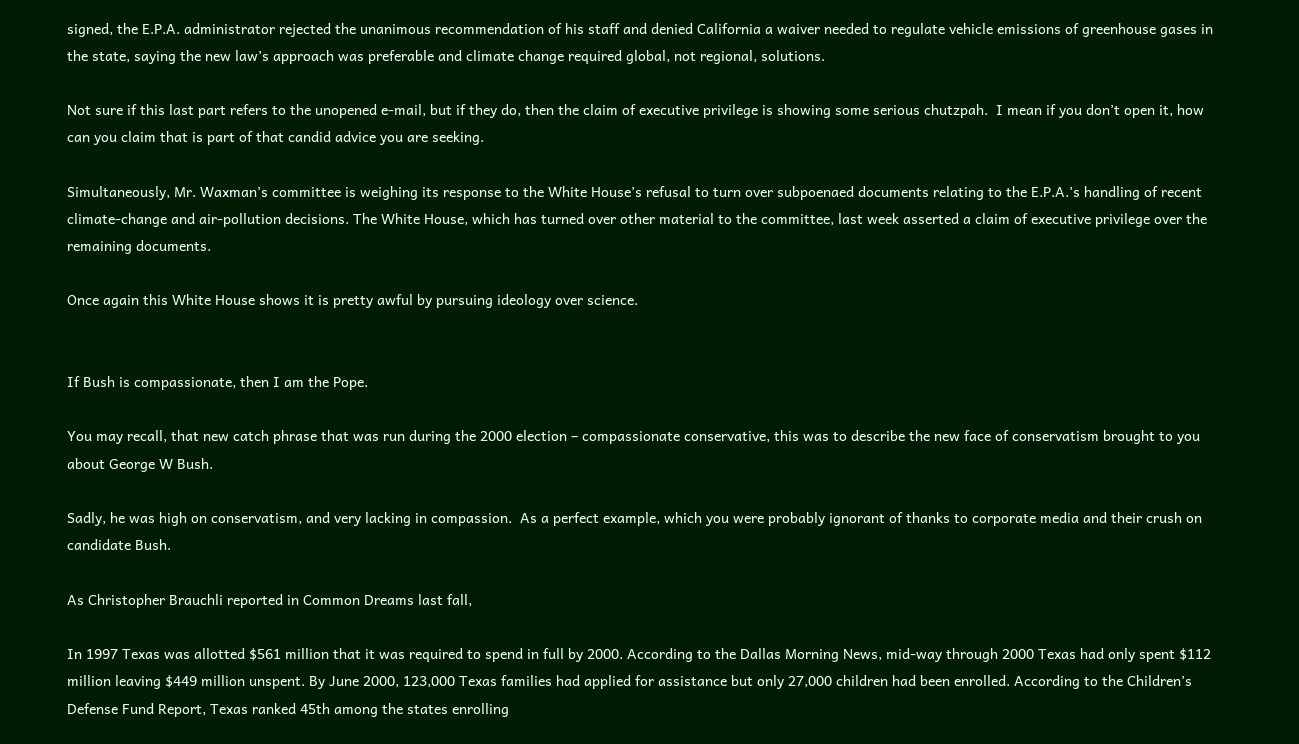signed, the E.P.A. administrator rejected the unanimous recommendation of his staff and denied California a waiver needed to regulate vehicle emissions of greenhouse gases in the state, saying the new law’s approach was preferable and climate change required global, not regional, solutions.

Not sure if this last part refers to the unopened e-mail, but if they do, then the claim of executive privilege is showing some serious chutzpah.  I mean if you don’t open it, how can you claim that is part of that candid advice you are seeking.

Simultaneously, Mr. Waxman’s committee is weighing its response to the White House’s refusal to turn over subpoenaed documents relating to the E.P.A.’s handling of recent climate-change and air-pollution decisions. The White House, which has turned over other material to the committee, last week asserted a claim of executive privilege over the remaining documents.

Once again this White House shows it is pretty awful by pursuing ideology over science.


If Bush is compassionate, then I am the Pope.

You may recall, that new catch phrase that was run during the 2000 election – compassionate conservative, this was to describe the new face of conservatism brought to you about George W Bush.

Sadly, he was high on conservatism, and very lacking in compassion.  As a perfect example, which you were probably ignorant of thanks to corporate media and their crush on candidate Bush.

As Christopher Brauchli reported in Common Dreams last fall,

In 1997 Texas was allotted $561 million that it was required to spend in full by 2000. According to the Dallas Morning News, mid-way through 2000 Texas had only spent $112 million leaving $449 million unspent. By June 2000, 123,000 Texas families had applied for assistance but only 27,000 children had been enrolled. According to the Children’s Defense Fund Report, Texas ranked 45th among the states enrolling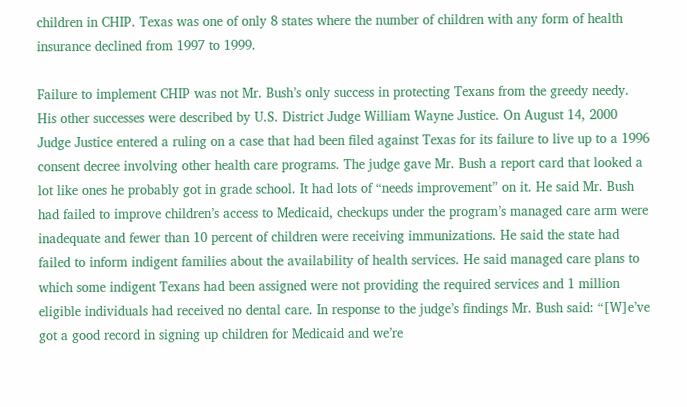children in CHIP. Texas was one of only 8 states where the number of children with any form of health insurance declined from 1997 to 1999.

Failure to implement CHIP was not Mr. Bush’s only success in protecting Texans from the greedy needy. His other successes were described by U.S. District Judge William Wayne Justice. On August 14, 2000 Judge Justice entered a ruling on a case that had been filed against Texas for its failure to live up to a 1996 consent decree involving other health care programs. The judge gave Mr. Bush a report card that looked a lot like ones he probably got in grade school. It had lots of “needs improvement” on it. He said Mr. Bush had failed to improve children’s access to Medicaid, checkups under the program’s managed care arm were inadequate and fewer than 10 percent of children were receiving immunizations. He said the state had failed to inform indigent families about the availability of health services. He said managed care plans to which some indigent Texans had been assigned were not providing the required services and 1 million eligible individuals had received no dental care. In response to the judge’s findings Mr. Bush said: “[W]e’ve got a good record in signing up children for Medicaid and we’re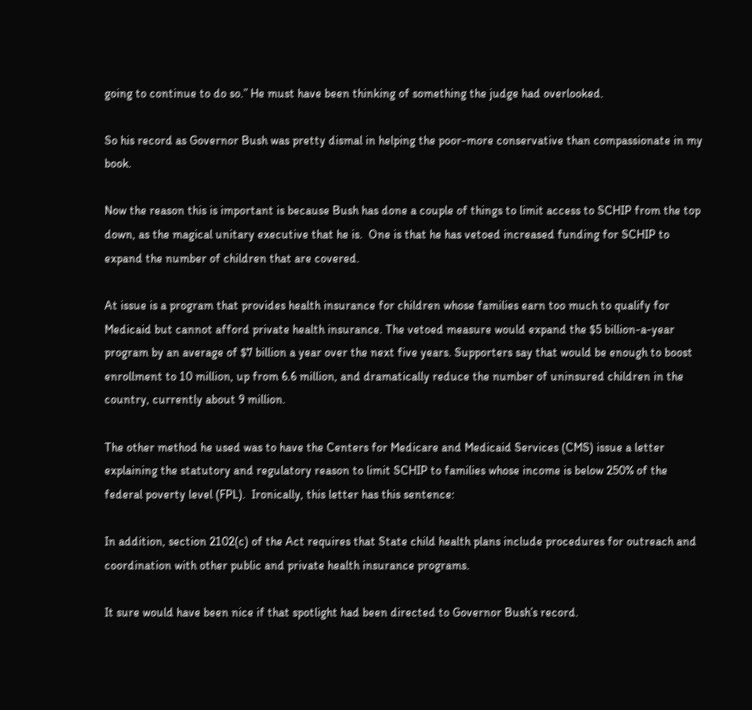going to continue to do so.” He must have been thinking of something the judge had overlooked.

So his record as Governor Bush was pretty dismal in helping the poor-more conservative than compassionate in my book.

Now the reason this is important is because Bush has done a couple of things to limit access to SCHIP from the top down, as the magical unitary executive that he is.  One is that he has vetoed increased funding for SCHIP to expand the number of children that are covered.

At issue is a program that provides health insurance for children whose families earn too much to qualify for Medicaid but cannot afford private health insurance. The vetoed measure would expand the $5 billion-a-year program by an average of $7 billion a year over the next five years. Supporters say that would be enough to boost enrollment to 10 million, up from 6.6 million, and dramatically reduce the number of uninsured children in the country, currently about 9 million.

The other method he used was to have the Centers for Medicare and Medicaid Services (CMS) issue a letter explaining the statutory and regulatory reason to limit SCHIP to families whose income is below 250% of the federal poverty level (FPL).  Ironically, this letter has this sentence:

In addition, section 2102(c) of the Act requires that State child health plans include procedures for outreach and coordination with other public and private health insurance programs.

It sure would have been nice if that spotlight had been directed to Governor Bush’s record.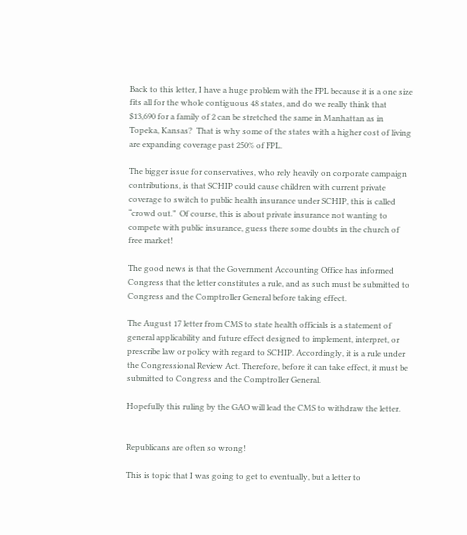Back to this letter, I have a huge problem with the FPL because it is a one size fits all for the whole contiguous 48 states, and do we really think that $13,690 for a family of 2 can be stretched the same in Manhattan as in Topeka, Kansas?  That is why some of the states with a higher cost of living are expanding coverage past 250% of FPL.

The bigger issue for conservatives, who rely heavily on corporate campaign contributions, is that SCHIP could cause children with current private coverage to switch to public health insurance under SCHIP, this is called “crowd out.”  Of course, this is about private insurance not wanting to compete with public insurance, guess there some doubts in the church of free market!

The good news is that the Government Accounting Office has informed Congress that the letter constitutes a rule, and as such must be submitted to Congress and the Comptroller General before taking effect.

The August 17 letter from CMS to state health officials is a statement of general applicability and future effect designed to implement, interpret, or prescribe law or policy with regard to SCHIP. Accordingly, it is a rule under the Congressional Review Act. Therefore, before it can take effect, it must be submitted to Congress and the Comptroller General.

Hopefully this ruling by the GAO will lead the CMS to withdraw the letter.


Republicans are often so wrong!

This is topic that I was going to get to eventually, but a letter to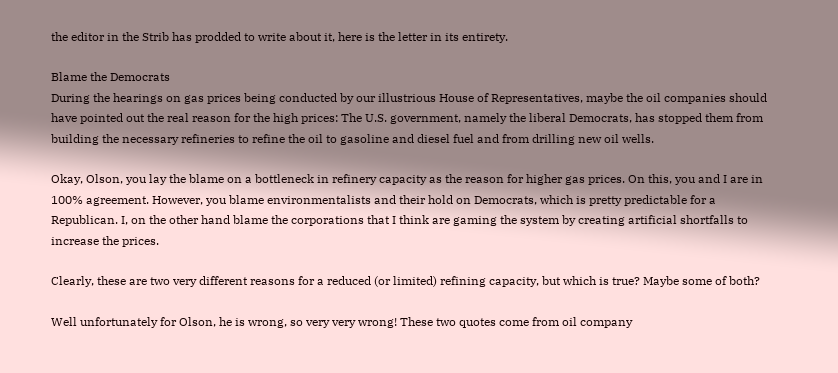the editor in the Strib has prodded to write about it, here is the letter in its entirety.

Blame the Democrats
During the hearings on gas prices being conducted by our illustrious House of Representatives, maybe the oil companies should have pointed out the real reason for the high prices: The U.S. government, namely the liberal Democrats, has stopped them from building the necessary refineries to refine the oil to gasoline and diesel fuel and from drilling new oil wells.

Okay, Olson, you lay the blame on a bottleneck in refinery capacity as the reason for higher gas prices. On this, you and I are in 100% agreement. However, you blame environmentalists and their hold on Democrats, which is pretty predictable for a Republican. I, on the other hand blame the corporations that I think are gaming the system by creating artificial shortfalls to increase the prices.

Clearly, these are two very different reasons for a reduced (or limited) refining capacity, but which is true? Maybe some of both?

Well unfortunately for Olson, he is wrong, so very very wrong! These two quotes come from oil company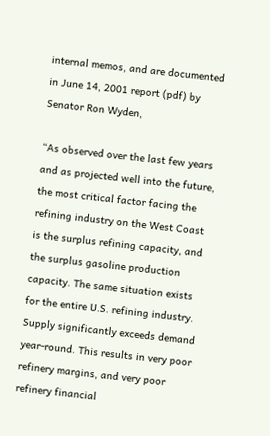internal memos, and are documented in June 14, 2001 report (pdf) by Senator Ron Wyden,

“As observed over the last few years and as projected well into the future, the most critical factor facing the refining industry on the West Coast is the surplus refining capacity, and the surplus gasoline production capacity. The same situation exists for the entire U.S. refining industry. Supply significantly exceeds demand year-round. This results in very poor refinery margins, and very poor refinery financial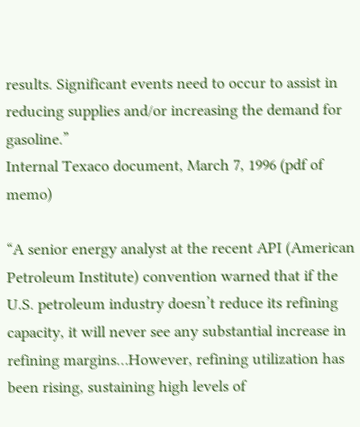results. Significant events need to occur to assist in reducing supplies and/or increasing the demand for gasoline.”
Internal Texaco document, March 7, 1996 (pdf of memo)

“A senior energy analyst at the recent API (American Petroleum Institute) convention warned that if the U.S. petroleum industry doesn’t reduce its refining capacity, it will never see any substantial increase in refining margins…However, refining utilization has been rising, sustaining high levels of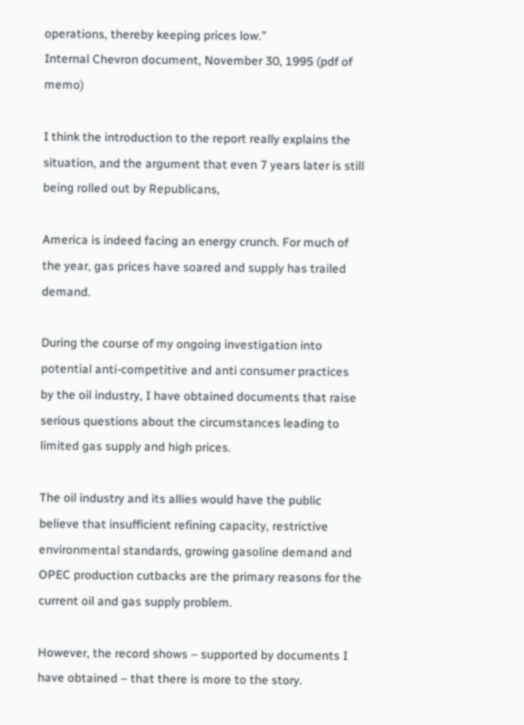operations, thereby keeping prices low.”
Internal Chevron document, November 30, 1995 (pdf of memo)

I think the introduction to the report really explains the situation, and the argument that even 7 years later is still being rolled out by Republicans,

America is indeed facing an energy crunch. For much of the year, gas prices have soared and supply has trailed demand.

During the course of my ongoing investigation into potential anti-competitive and anti consumer practices by the oil industry, I have obtained documents that raise serious questions about the circumstances leading to limited gas supply and high prices.

The oil industry and its allies would have the public believe that insufficient refining capacity, restrictive environmental standards, growing gasoline demand and OPEC production cutbacks are the primary reasons for the current oil and gas supply problem.

However, the record shows – supported by documents I have obtained – that there is more to the story.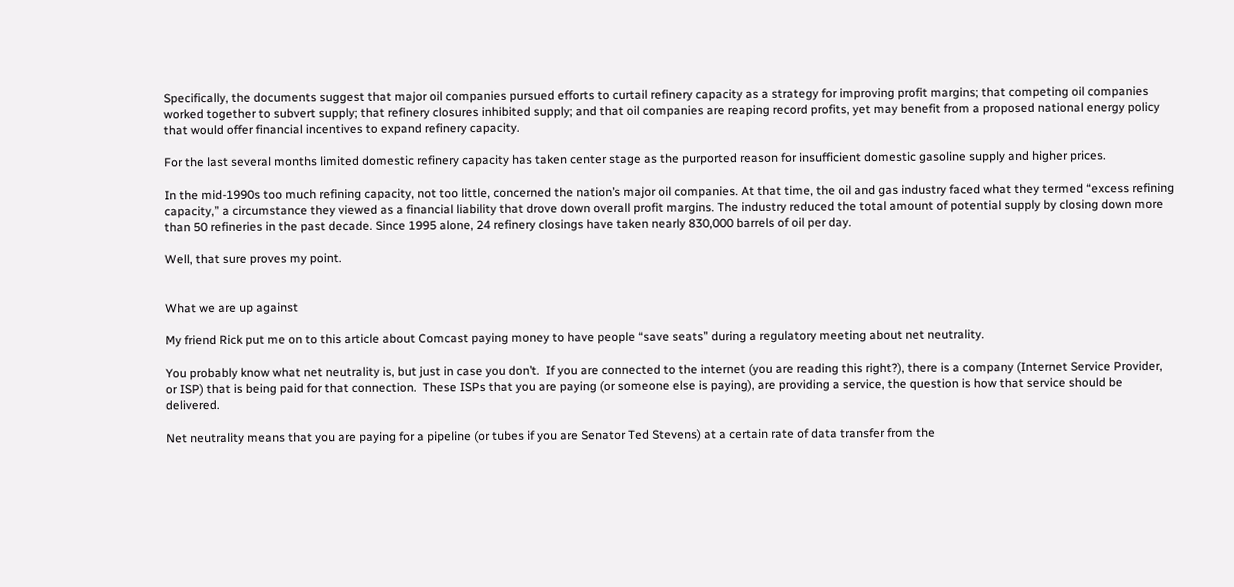Specifically, the documents suggest that major oil companies pursued efforts to curtail refinery capacity as a strategy for improving profit margins; that competing oil companies worked together to subvert supply; that refinery closures inhibited supply; and that oil companies are reaping record profits, yet may benefit from a proposed national energy policy that would offer financial incentives to expand refinery capacity.

For the last several months limited domestic refinery capacity has taken center stage as the purported reason for insufficient domestic gasoline supply and higher prices.

In the mid-1990s too much refining capacity, not too little, concerned the nation’s major oil companies. At that time, the oil and gas industry faced what they termed “excess refining capacity,” a circumstance they viewed as a financial liability that drove down overall profit margins. The industry reduced the total amount of potential supply by closing down more than 50 refineries in the past decade. Since 1995 alone, 24 refinery closings have taken nearly 830,000 barrels of oil per day.

Well, that sure proves my point.


What we are up against

My friend Rick put me on to this article about Comcast paying money to have people “save seats” during a regulatory meeting about net neutrality.

You probably know what net neutrality is, but just in case you don’t.  If you are connected to the internet (you are reading this right?), there is a company (Internet Service Provider, or ISP) that is being paid for that connection.  These ISPs that you are paying (or someone else is paying), are providing a service, the question is how that service should be delivered.

Net neutrality means that you are paying for a pipeline (or tubes if you are Senator Ted Stevens) at a certain rate of data transfer from the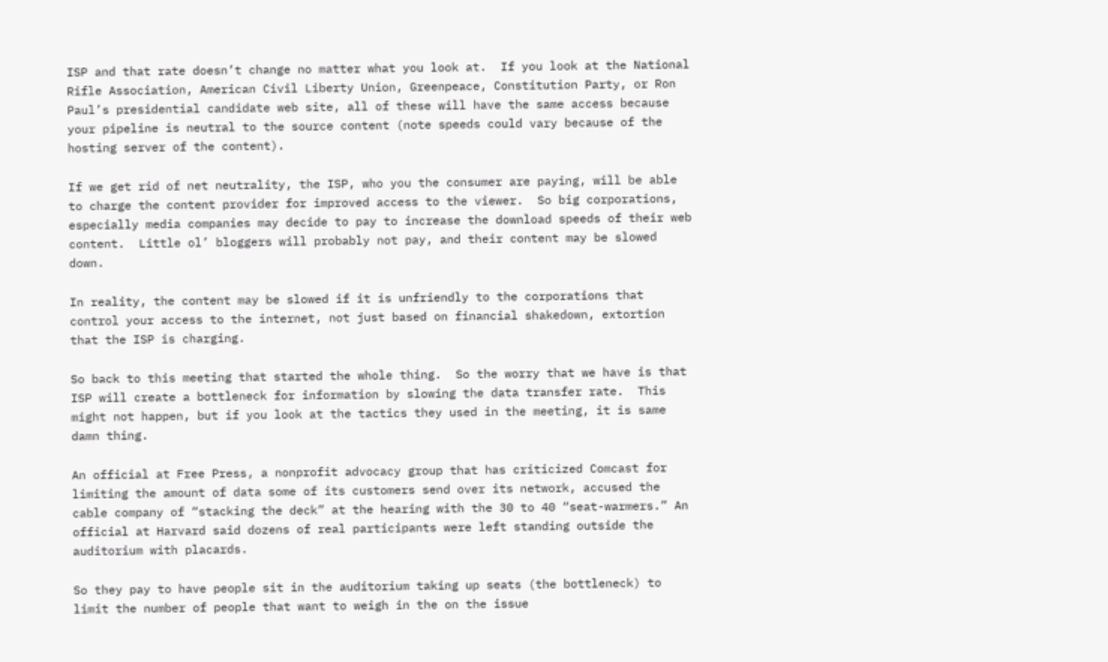ISP and that rate doesn’t change no matter what you look at.  If you look at the National Rifle Association, American Civil Liberty Union, Greenpeace, Constitution Party, or Ron Paul’s presidential candidate web site, all of these will have the same access because your pipeline is neutral to the source content (note speeds could vary because of the hosting server of the content).

If we get rid of net neutrality, the ISP, who you the consumer are paying, will be able to charge the content provider for improved access to the viewer.  So big corporations, especially media companies may decide to pay to increase the download speeds of their web content.  Little ol’ bloggers will probably not pay, and their content may be slowed down.

In reality, the content may be slowed if it is unfriendly to the corporations that control your access to the internet, not just based on financial shakedown, extortion that the ISP is charging.

So back to this meeting that started the whole thing.  So the worry that we have is that ISP will create a bottleneck for information by slowing the data transfer rate.  This might not happen, but if you look at the tactics they used in the meeting, it is same damn thing.

An official at Free Press, a nonprofit advocacy group that has criticized Comcast for limiting the amount of data some of its customers send over its network, accused the cable company of “stacking the deck” at the hearing with the 30 to 40 “seat-warmers.” An official at Harvard said dozens of real participants were left standing outside the auditorium with placards.

So they pay to have people sit in the auditorium taking up seats (the bottleneck) to limit the number of people that want to weigh in the on the issue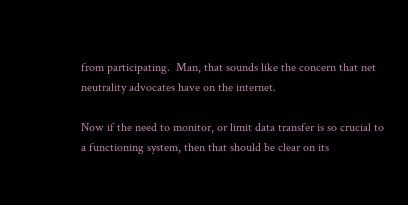from participating.  Man, that sounds like the concern that net neutrality advocates have on the internet.

Now if the need to monitor, or limit data transfer is so crucial to a functioning system, then that should be clear on its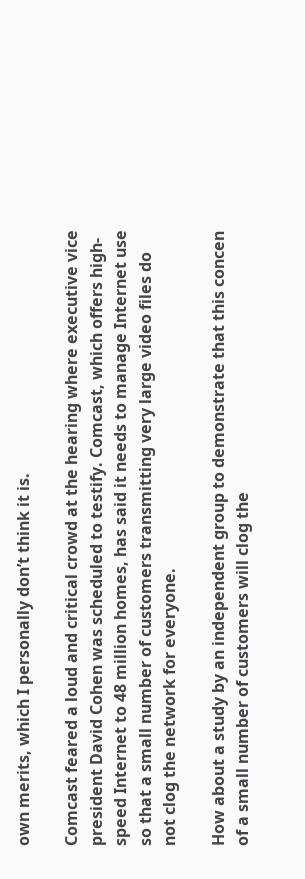own merits, which I personally don’t think it is.

Comcast feared a loud and critical crowd at the hearing where executive vice president David Cohen was scheduled to testify. Comcast, which offers high-speed Internet to 48 million homes, has said it needs to manage Internet use so that a small number of customers transmitting very large video files do not clog the network for everyone.

How about a study by an independent group to demonstrate that this concen of a small number of customers will clog the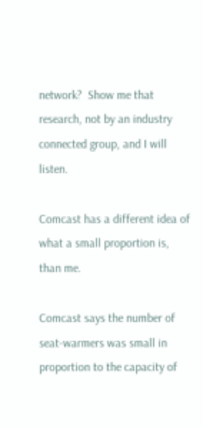network?  Show me that research, not by an industry connected group, and I will listen.

Comcast has a different idea of what a small proportion is, than me.

Comcast says the number of seat-warmers was small in proportion to the capacity of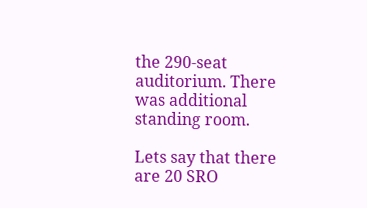the 290-seat auditorium. There was additional standing room.

Lets say that there are 20 SRO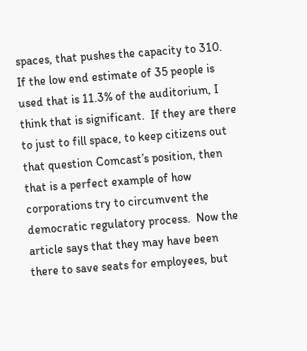spaces, that pushes the capacity to 310.  If the low end estimate of 35 people is used that is 11.3% of the auditorium, I think that is significant.  If they are there to just to fill space, to keep citizens out that question Comcast’s position, then that is a perfect example of how corporations try to circumvent the democratic regulatory process.  Now the article says that they may have been there to save seats for employees, but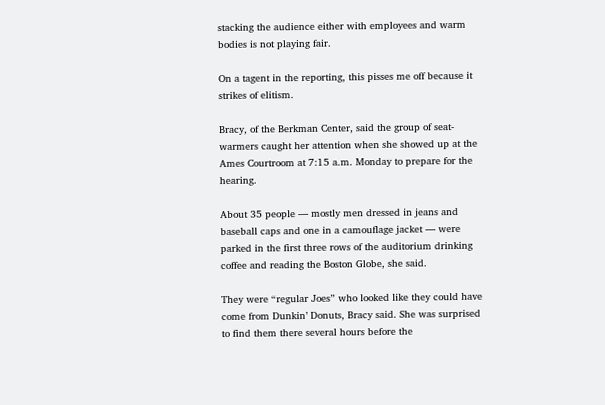stacking the audience either with employees and warm bodies is not playing fair.

On a tagent in the reporting, this pisses me off because it strikes of elitism.

Bracy, of the Berkman Center, said the group of seat-warmers caught her attention when she showed up at the Ames Courtroom at 7:15 a.m. Monday to prepare for the hearing.

About 35 people — mostly men dressed in jeans and baseball caps and one in a camouflage jacket — were parked in the first three rows of the auditorium drinking coffee and reading the Boston Globe, she said.

They were “regular Joes” who looked like they could have come from Dunkin’ Donuts, Bracy said. She was surprised to find them there several hours before the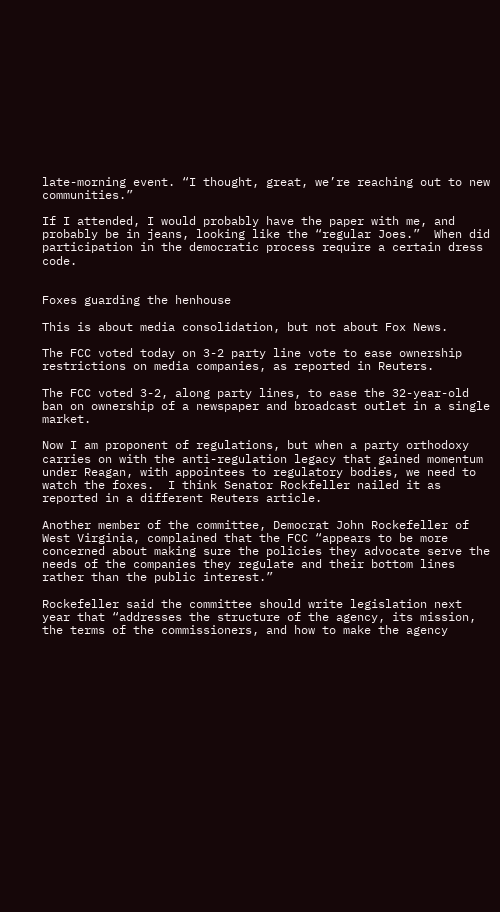late-morning event. “I thought, great, we’re reaching out to new communities.”

If I attended, I would probably have the paper with me, and probably be in jeans, looking like the “regular Joes.”  When did participation in the democratic process require a certain dress code.


Foxes guarding the henhouse

This is about media consolidation, but not about Fox News.

The FCC voted today on 3-2 party line vote to ease ownership restrictions on media companies, as reported in Reuters.

The FCC voted 3-2, along party lines, to ease the 32-year-old ban on ownership of a newspaper and broadcast outlet in a single market.

Now I am proponent of regulations, but when a party orthodoxy carries on with the anti-regulation legacy that gained momentum under Reagan, with appointees to regulatory bodies, we need to watch the foxes.  I think Senator Rockfeller nailed it as reported in a different Reuters article.

Another member of the committee, Democrat John Rockefeller of West Virginia, complained that the FCC “appears to be more concerned about making sure the policies they advocate serve the needs of the companies they regulate and their bottom lines rather than the public interest.”

Rockefeller said the committee should write legislation next year that “addresses the structure of the agency, its mission, the terms of the commissioners, and how to make the agency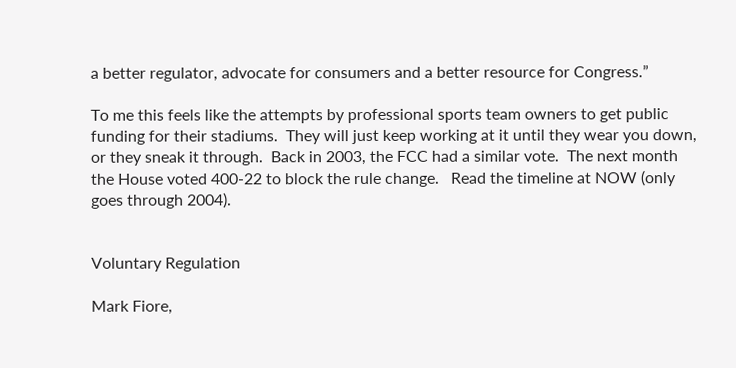a better regulator, advocate for consumers and a better resource for Congress.”

To me this feels like the attempts by professional sports team owners to get public funding for their stadiums.  They will just keep working at it until they wear you down, or they sneak it through.  Back in 2003, the FCC had a similar vote.  The next month the House voted 400-22 to block the rule change.   Read the timeline at NOW (only goes through 2004).


Voluntary Regulation

Mark Fiore,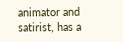animator and satirist, has a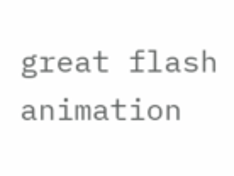great flash animation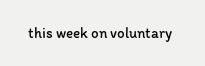this week on voluntary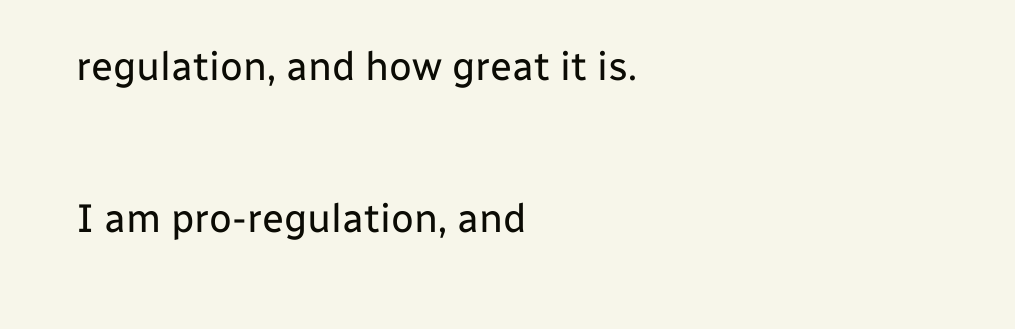regulation, and how great it is.

I am pro-regulation, and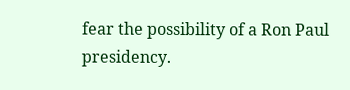fear the possibility of a Ron Paul presidency.